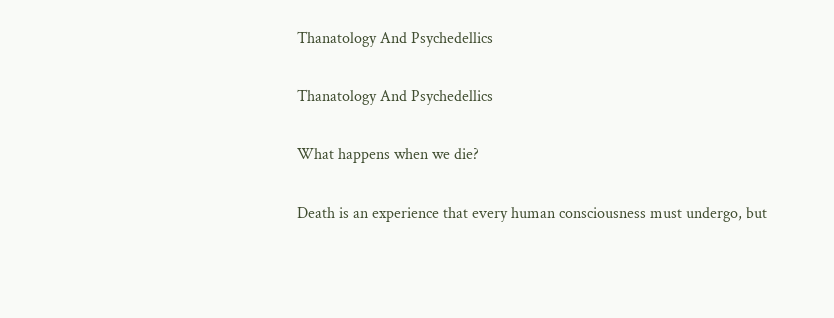Thanatology And Psychedellics

Thanatology And Psychedellics

What happens when we die?

Death is an experience that every human consciousness must undergo, but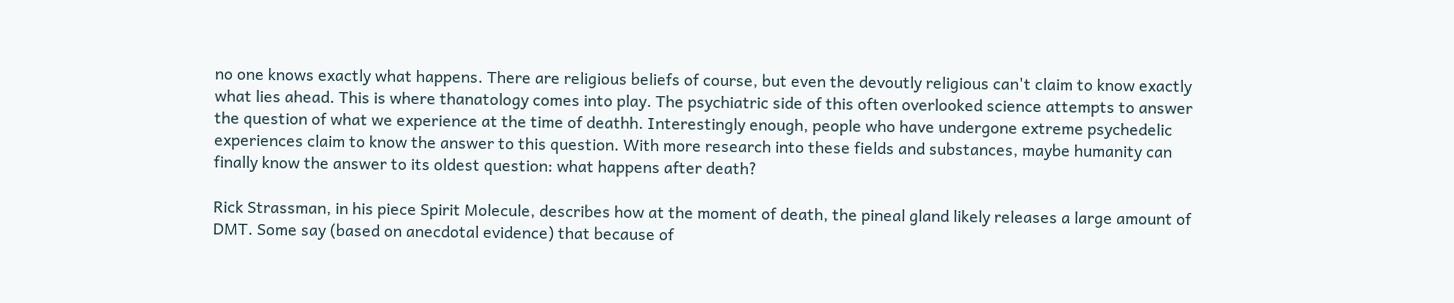no one knows exactly what happens. There are religious beliefs of course, but even the devoutly religious can't claim to know exactly what lies ahead. This is where thanatology comes into play. The psychiatric side of this often overlooked science attempts to answer the question of what we experience at the time of deathh. Interestingly enough, people who have undergone extreme psychedelic experiences claim to know the answer to this question. With more research into these fields and substances, maybe humanity can finally know the answer to its oldest question: what happens after death?

Rick Strassman, in his piece Spirit Molecule, describes how at the moment of death, the pineal gland likely releases a large amount of DMT. Some say (based on anecdotal evidence) that because of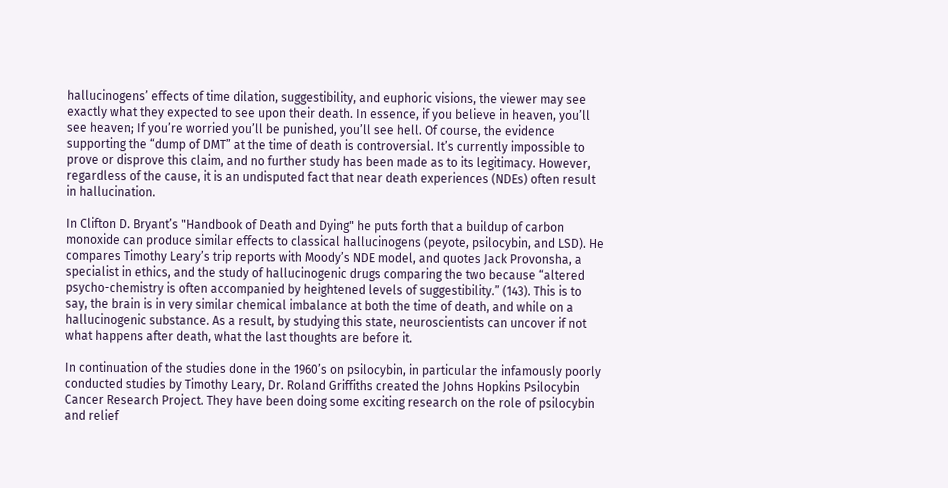hallucinogens’ effects of time dilation, suggestibility, and euphoric visions, the viewer may see exactly what they expected to see upon their death. In essence, if you believe in heaven, you’ll see heaven; If you’re worried you’ll be punished, you’ll see hell. Of course, the evidence supporting the “dump of DMT” at the time of death is controversial. It’s currently impossible to prove or disprove this claim, and no further study has been made as to its legitimacy. However, regardless of the cause, it is an undisputed fact that near death experiences (NDEs) often result in hallucination.

In Clifton D. Bryant’s "Handbook of Death and Dying" he puts forth that a buildup of carbon monoxide can produce similar effects to classical hallucinogens (peyote, psilocybin, and LSD). He compares Timothy Leary’s trip reports with Moody’s NDE model, and quotes Jack Provonsha, a specialist in ethics, and the study of hallucinogenic drugs comparing the two because “altered psycho-chemistry is often accompanied by heightened levels of suggestibility.” (143). This is to say, the brain is in very similar chemical imbalance at both the time of death, and while on a hallucinogenic substance. As a result, by studying this state, neuroscientists can uncover if not what happens after death, what the last thoughts are before it.

In continuation of the studies done in the 1960’s on psilocybin, in particular the infamously poorly conducted studies by Timothy Leary, Dr. Roland Griffiths created the Johns Hopkins Psilocybin Cancer Research Project. They have been doing some exciting research on the role of psilocybin and relief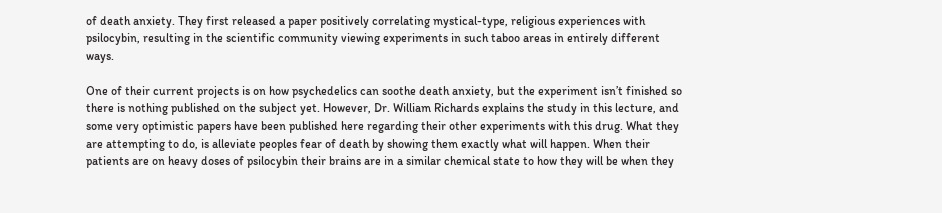of death anxiety. They first released a paper positively correlating mystical-type, religious experiences with psilocybin, resulting in the scientific community viewing experiments in such taboo areas in entirely different ways.

One of their current projects is on how psychedelics can soothe death anxiety, but the experiment isn’t finished so there is nothing published on the subject yet. However, Dr. William Richards explains the study in this lecture, and some very optimistic papers have been published here regarding their other experiments with this drug. What they are attempting to do, is alleviate peoples fear of death by showing them exactly what will happen. When their patients are on heavy doses of psilocybin their brains are in a similar chemical state to how they will be when they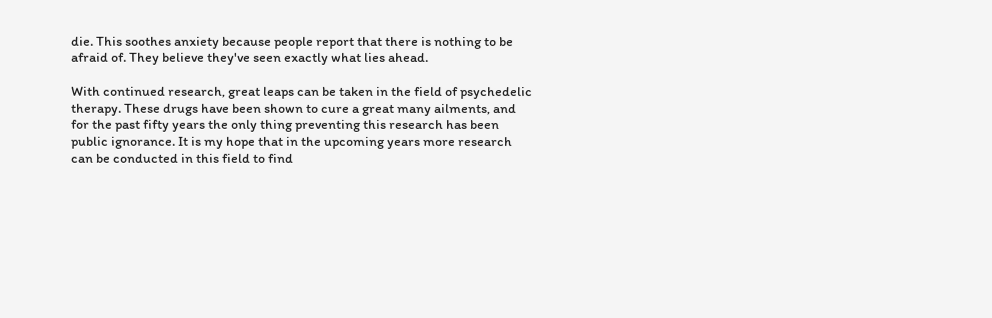die. This soothes anxiety because people report that there is nothing to be afraid of. They believe they've seen exactly what lies ahead.

With continued research, great leaps can be taken in the field of psychedelic therapy. These drugs have been shown to cure a great many ailments, and for the past fifty years the only thing preventing this research has been public ignorance. It is my hope that in the upcoming years more research can be conducted in this field to find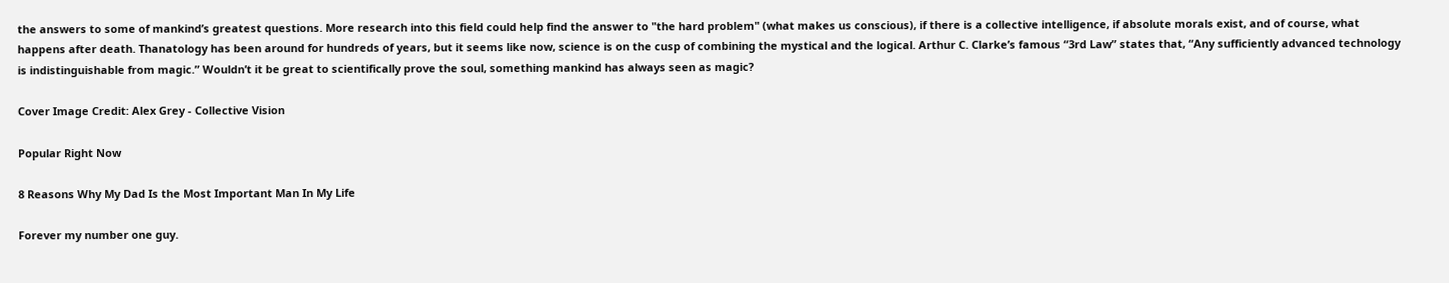the answers to some of mankind’s greatest questions. More research into this field could help find the answer to "the hard problem" (what makes us conscious), if there is a collective intelligence, if absolute morals exist, and of course, what happens after death. Thanatology has been around for hundreds of years, but it seems like now, science is on the cusp of combining the mystical and the logical. Arthur C. Clarke’s famous “3rd Law” states that, “Any sufficiently advanced technology is indistinguishable from magic.” Wouldn’t it be great to scientifically prove the soul, something mankind has always seen as magic?

Cover Image Credit: Alex Grey - Collective Vision

Popular Right Now

8 Reasons Why My Dad Is the Most Important Man In My Life

Forever my number one guy.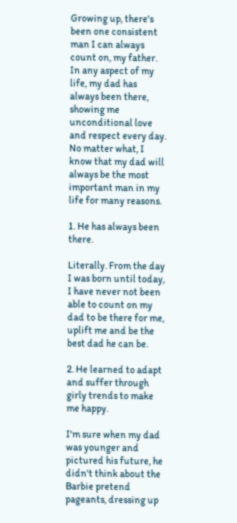Growing up, there's been one consistent man I can always count on, my father. In any aspect of my life, my dad has always been there, showing me unconditional love and respect every day. No matter what, I know that my dad will always be the most important man in my life for many reasons.

1. He has always been there.

Literally. From the day I was born until today, I have never not been able to count on my dad to be there for me, uplift me and be the best dad he can be.

2. He learned to adapt and suffer through girly trends to make me happy.

I'm sure when my dad was younger and pictured his future, he didn't think about the Barbie pretend pageants, dressing up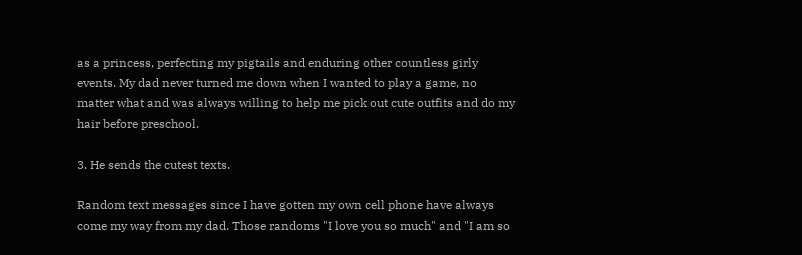as a princess, perfecting my pigtails and enduring other countless girly events. My dad never turned me down when I wanted to play a game, no matter what and was always willing to help me pick out cute outfits and do my hair before preschool.

3. He sends the cutest texts.

Random text messages since I have gotten my own cell phone have always come my way from my dad. Those randoms "I love you so much" and "I am so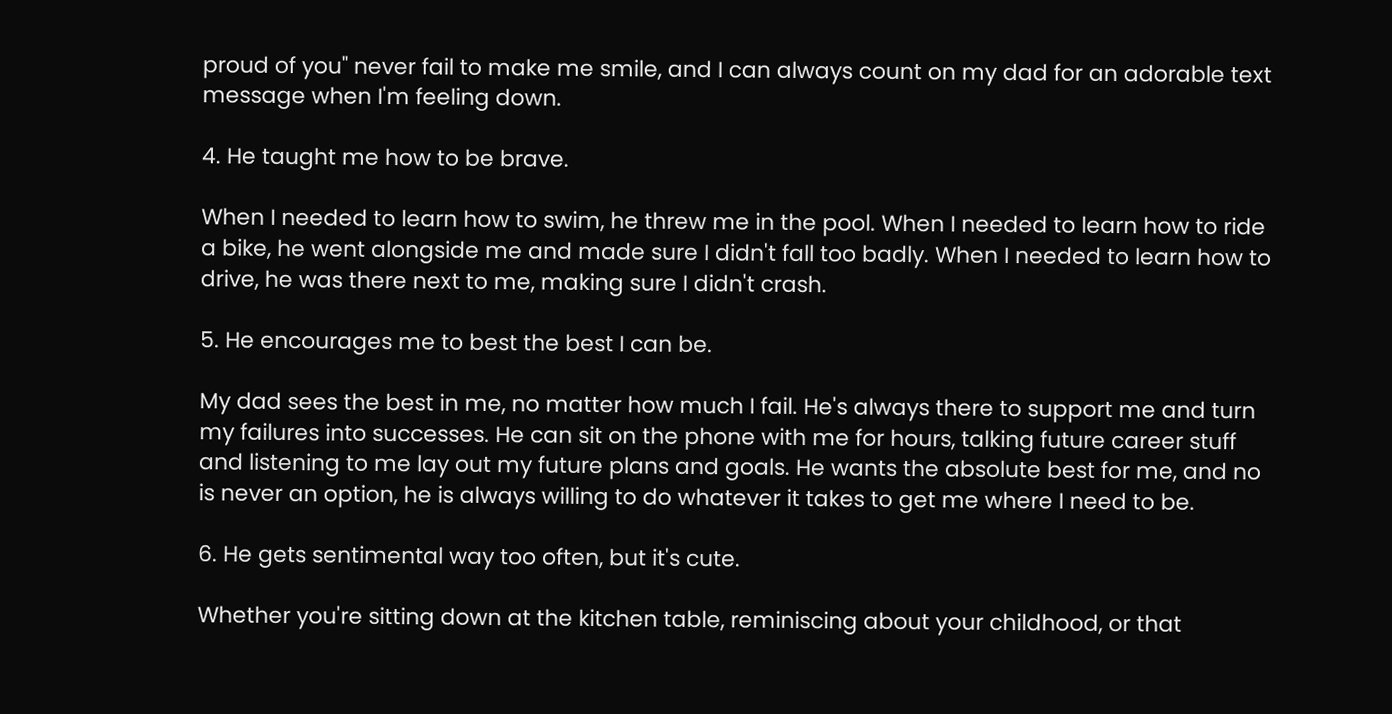proud of you" never fail to make me smile, and I can always count on my dad for an adorable text message when I'm feeling down.

4. He taught me how to be brave.

When I needed to learn how to swim, he threw me in the pool. When I needed to learn how to ride a bike, he went alongside me and made sure I didn't fall too badly. When I needed to learn how to drive, he was there next to me, making sure I didn't crash.

5. He encourages me to best the best I can be.

My dad sees the best in me, no matter how much I fail. He's always there to support me and turn my failures into successes. He can sit on the phone with me for hours, talking future career stuff and listening to me lay out my future plans and goals. He wants the absolute best for me, and no is never an option, he is always willing to do whatever it takes to get me where I need to be.

6. He gets sentimental way too often, but it's cute.

Whether you're sitting down at the kitchen table, reminiscing about your childhood, or that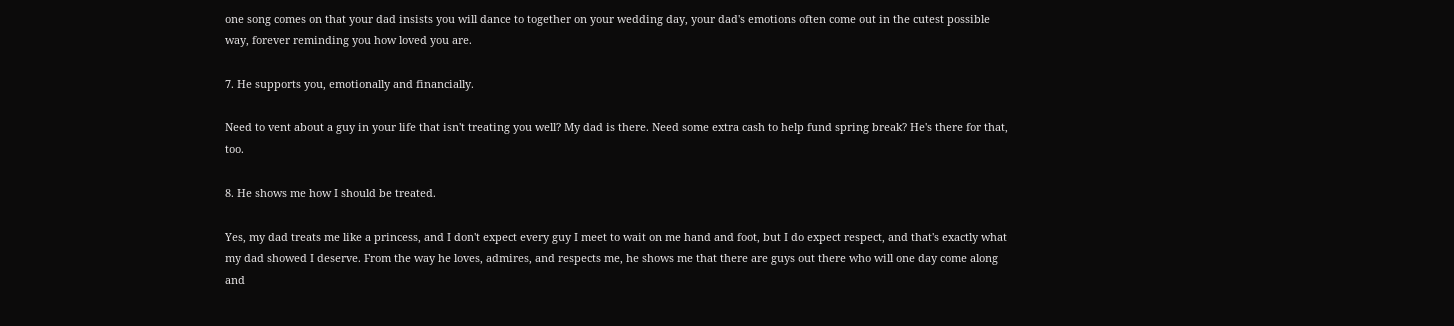one song comes on that your dad insists you will dance to together on your wedding day, your dad's emotions often come out in the cutest possible way, forever reminding you how loved you are.

7. He supports you, emotionally and financially.

Need to vent about a guy in your life that isn't treating you well? My dad is there. Need some extra cash to help fund spring break? He's there for that, too.

8. He shows me how I should be treated.

Yes, my dad treats me like a princess, and I don't expect every guy I meet to wait on me hand and foot, but I do expect respect, and that's exactly what my dad showed I deserve. From the way he loves, admires, and respects me, he shows me that there are guys out there who will one day come along and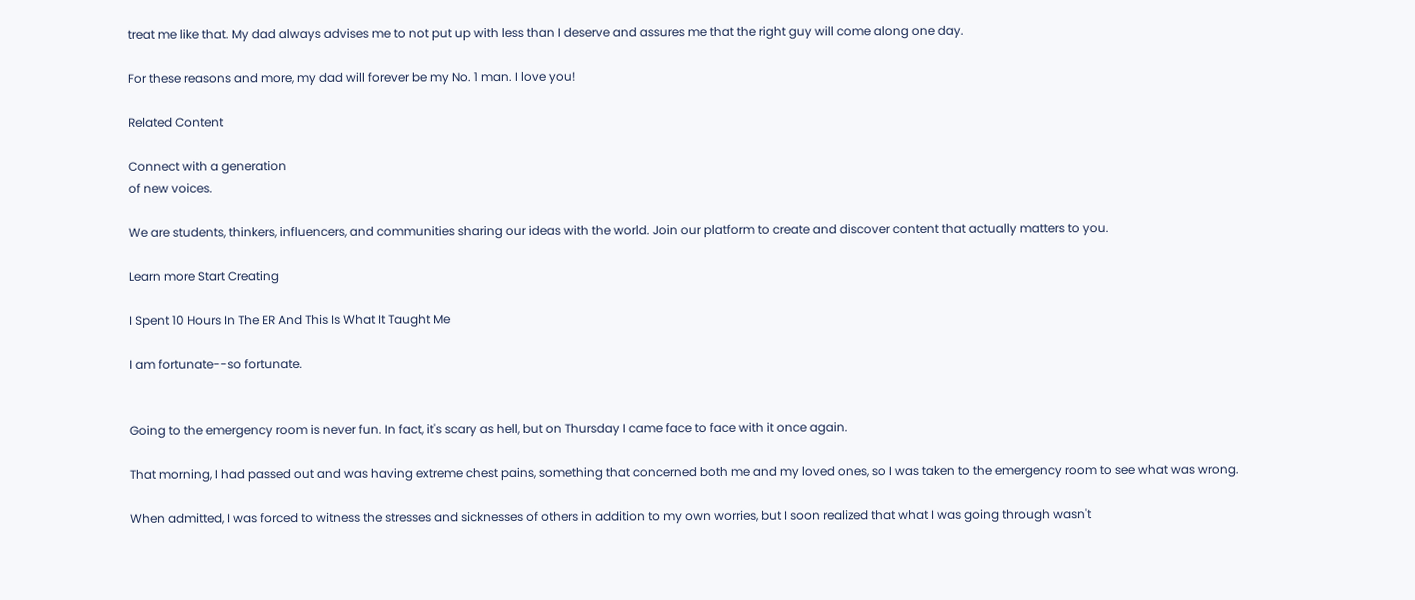treat me like that. My dad always advises me to not put up with less than I deserve and assures me that the right guy will come along one day.

For these reasons and more, my dad will forever be my No. 1 man. I love you!

Related Content

Connect with a generation
of new voices.

We are students, thinkers, influencers, and communities sharing our ideas with the world. Join our platform to create and discover content that actually matters to you.

Learn more Start Creating

I Spent 10 Hours In The ER And This Is What It Taught Me

I am fortunate--so fortunate.


Going to the emergency room is never fun. In fact, it's scary as hell, but on Thursday I came face to face with it once again.

That morning, I had passed out and was having extreme chest pains, something that concerned both me and my loved ones, so I was taken to the emergency room to see what was wrong.

When admitted, I was forced to witness the stresses and sicknesses of others in addition to my own worries, but I soon realized that what I was going through wasn't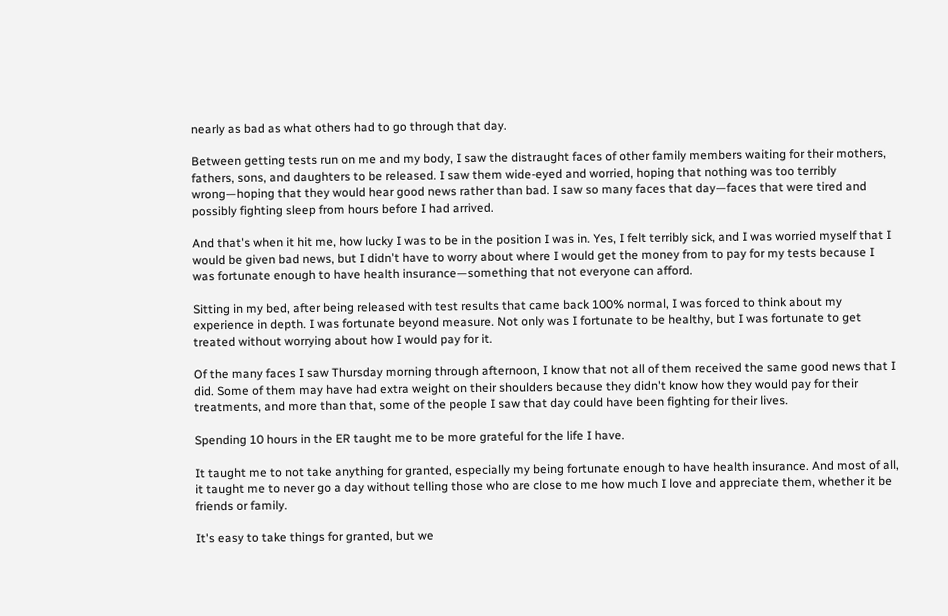nearly as bad as what others had to go through that day.

Between getting tests run on me and my body, I saw the distraught faces of other family members waiting for their mothers, fathers, sons, and daughters to be released. I saw them wide-eyed and worried, hoping that nothing was too terribly wrong—hoping that they would hear good news rather than bad. I saw so many faces that day—faces that were tired and possibly fighting sleep from hours before I had arrived.

And that's when it hit me, how lucky I was to be in the position I was in. Yes, I felt terribly sick, and I was worried myself that I would be given bad news, but I didn't have to worry about where I would get the money from to pay for my tests because I was fortunate enough to have health insurance—something that not everyone can afford.

Sitting in my bed, after being released with test results that came back 100% normal, I was forced to think about my experience in depth. I was fortunate beyond measure. Not only was I fortunate to be healthy, but I was fortunate to get treated without worrying about how I would pay for it.

Of the many faces I saw Thursday morning through afternoon, I know that not all of them received the same good news that I did. Some of them may have had extra weight on their shoulders because they didn't know how they would pay for their treatments, and more than that, some of the people I saw that day could have been fighting for their lives.

Spending 10 hours in the ER taught me to be more grateful for the life I have.

It taught me to not take anything for granted, especially my being fortunate enough to have health insurance. And most of all, it taught me to never go a day without telling those who are close to me how much I love and appreciate them, whether it be friends or family.

It's easy to take things for granted, but we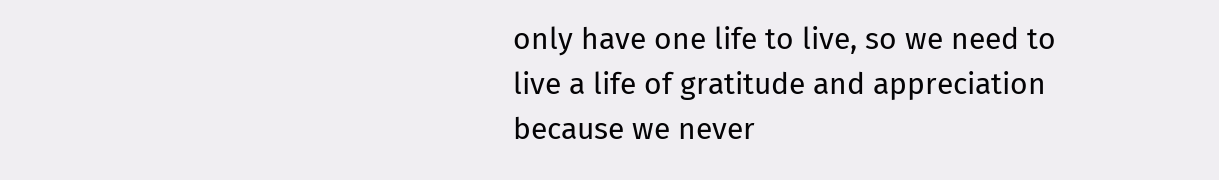only have one life to live, so we need to live a life of gratitude and appreciation because we never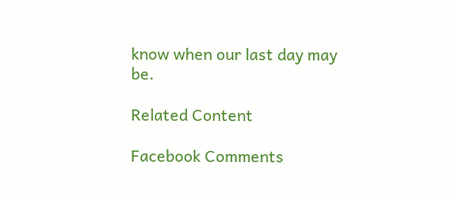know when our last day may be.

Related Content

Facebook Comments